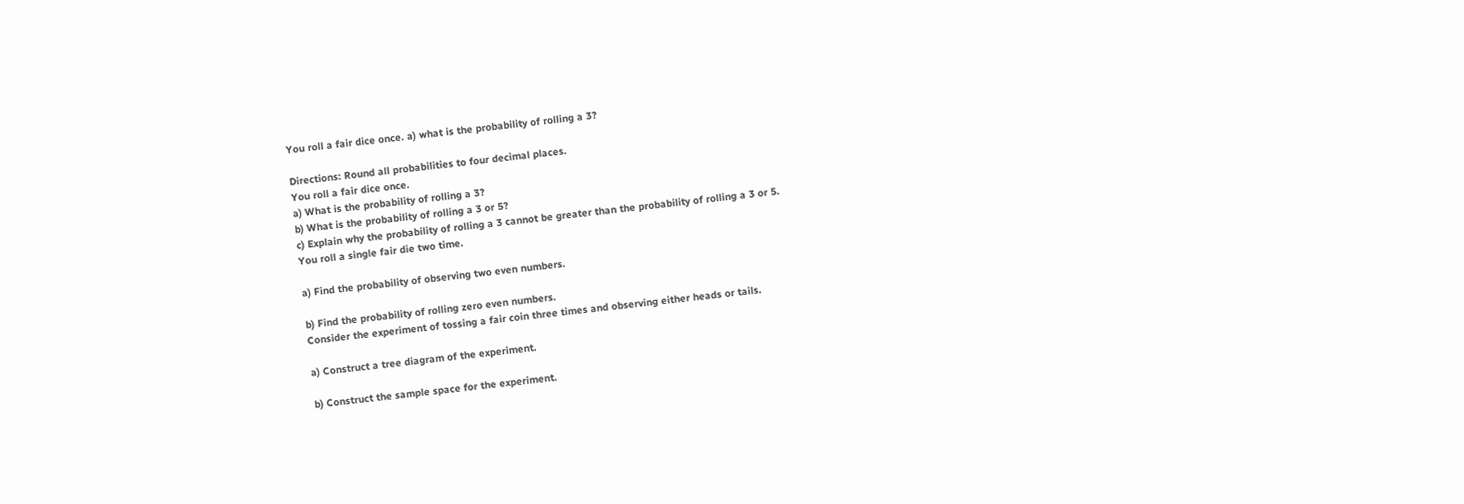You roll a fair dice once. a) what is the probability of rolling a 3?

Directions: Round all probabilities to four decimal places.
You roll a fair dice once.
a) What is the probability of rolling a 3?
b) What is the probability of rolling a 3 or 5?
c) Explain why the probability of rolling a 3 cannot be greater than the probability of rolling a 3 or 5.
You roll a single fair die two time.

a) Find the probability of observing two even numbers.

b) Find the probability of rolling zero even numbers.
Consider the experiment of tossing a fair coin three times and observing either heads or tails.

a) Construct a tree diagram of the experiment.

b) Construct the sample space for the experiment.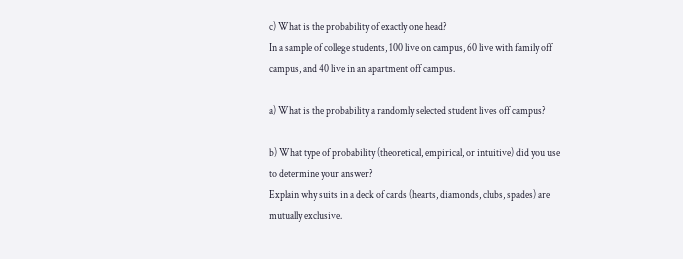c) What is the probability of exactly one head?
In a sample of college students, 100 live on campus, 60 live with family off campus, and 40 live in an apartment off campus.

a) What is the probability a randomly selected student lives off campus?

b) What type of probability (theoretical, empirical, or intuitive) did you use to determine your answer?
Explain why suits in a deck of cards (hearts, diamonds, clubs, spades) are mutually exclusive.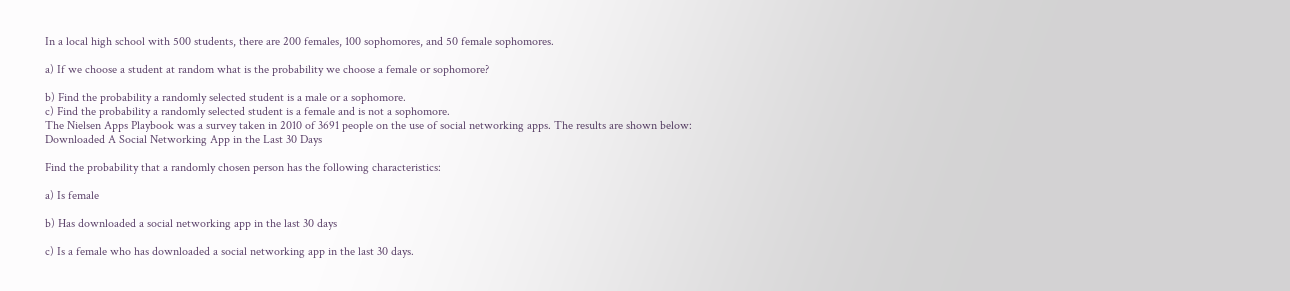In a local high school with 500 students, there are 200 females, 100 sophomores, and 50 female sophomores.

a) If we choose a student at random what is the probability we choose a female or sophomore?

b) Find the probability a randomly selected student is a male or a sophomore.
c) Find the probability a randomly selected student is a female and is not a sophomore.
The Nielsen Apps Playbook was a survey taken in 2010 of 3691 people on the use of social networking apps. The results are shown below:
Downloaded A Social Networking App in the Last 30 Days

Find the probability that a randomly chosen person has the following characteristics:

a) Is female

b) Has downloaded a social networking app in the last 30 days

c) Is a female who has downloaded a social networking app in the last 30 days.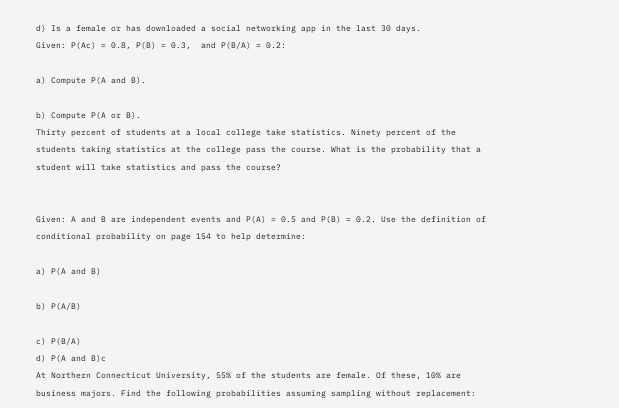d) Is a female or has downloaded a social networking app in the last 30 days.
Given: P(Ac) = 0.8, P(B) = 0.3,  and P(B/A) = 0.2:

a) Compute P(A and B).

b) Compute P(A or B).
Thirty percent of students at a local college take statistics. Ninety percent of the students taking statistics at the college pass the course. What is the probability that a student will take statistics and pass the course?


Given: A and B are independent events and P(A) = 0.5 and P(B) = 0.2. Use the definition of conditional probability on page 154 to help determine:

a) P(A and B)

b) P(A/B)

c) P(B/A)
d) P(A and B)c
At Northern Connecticut University, 55% of the students are female. Of these, 10% are business majors. Find the following probabilities assuming sampling without replacement: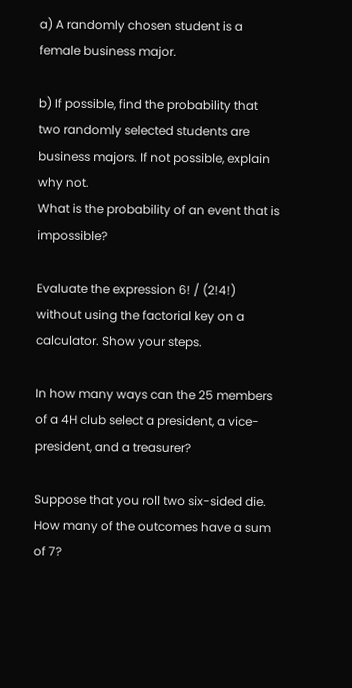a) A randomly chosen student is a female business major.

b) If possible, find the probability that two randomly selected students are business majors. If not possible, explain why not.
What is the probability of an event that is impossible?

Evaluate the expression 6! / (2!4!) without using the factorial key on a calculator. Show your steps.

In how many ways can the 25 members of a 4H club select a president, a vice- president, and a treasurer?

Suppose that you roll two six-sided die. How many of the outcomes have a sum of 7?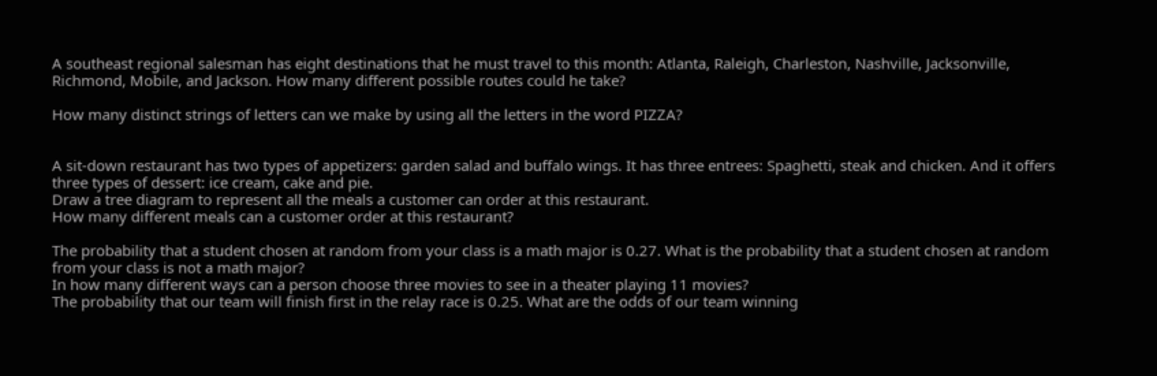A southeast regional salesman has eight destinations that he must travel to this month: Atlanta, Raleigh, Charleston, Nashville, Jacksonville, Richmond, Mobile, and Jackson. How many different possible routes could he take?

How many distinct strings of letters can we make by using all the letters in the word PIZZA?


A sit-down restaurant has two types of appetizers: garden salad and buffalo wings. It has three entrees: Spaghetti, steak and chicken. And it offers three types of dessert: ice cream, cake and pie.
Draw a tree diagram to represent all the meals a customer can order at this restaurant.
How many different meals can a customer order at this restaurant?

The probability that a student chosen at random from your class is a math major is 0.27. What is the probability that a student chosen at random from your class is not a math major?
In how many different ways can a person choose three movies to see in a theater playing 11 movies?
The probability that our team will finish first in the relay race is 0.25. What are the odds of our team winning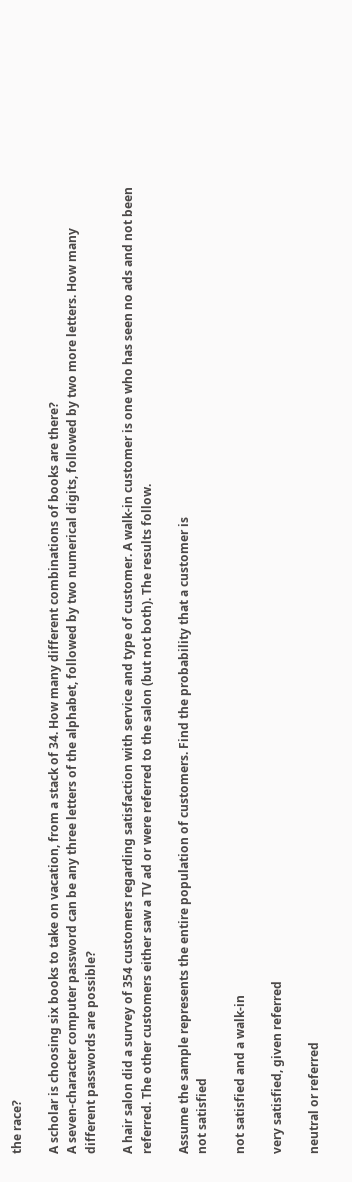the race?

A scholar is choosing six books to take on vacation, from a stack of 34. How many different combinations of books are there?
A seven-character computer password can be any three letters of the alphabet, followed by two numerical digits, followed by two more letters. How many different passwords are possible?

A hair salon did a survey of 354 customers regarding satisfaction with service and type of customer. A walk-in customer is one who has seen no ads and not been referred. The other customers either saw a TV ad or were referred to the salon (but not both). The results follow.

Assume the sample represents the entire population of customers. Find the probability that a customer is
not satisfied

not satisfied and a walk-in

very satisfied, given referred

neutral or referred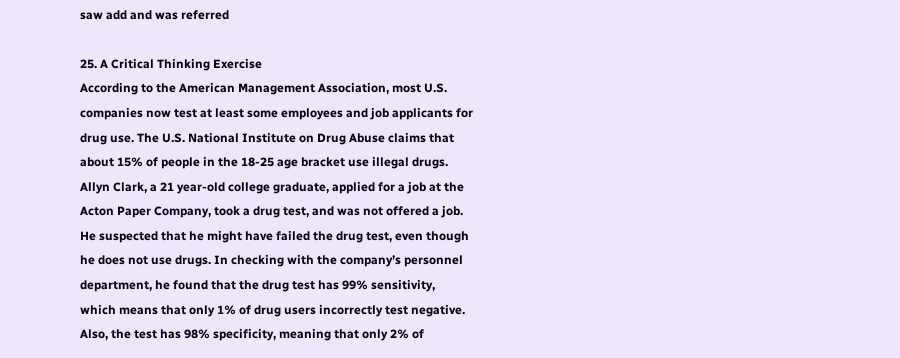saw add and was referred

25. A Critical Thinking Exercise
According to the American Management Association, most U.S. companies now test at least some employees and job applicants for drug use. The U.S. National Institute on Drug Abuse claims that about 15% of people in the 18-25 age bracket use illegal drugs. Allyn Clark, a 21 year-old college graduate, applied for a job at the Acton Paper Company, took a drug test, and was not offered a job. He suspected that he might have failed the drug test, even though he does not use drugs. In checking with the company’s personnel department, he found that the drug test has 99% sensitivity, which means that only 1% of drug users incorrectly test negative. Also, the test has 98% specificity, meaning that only 2% of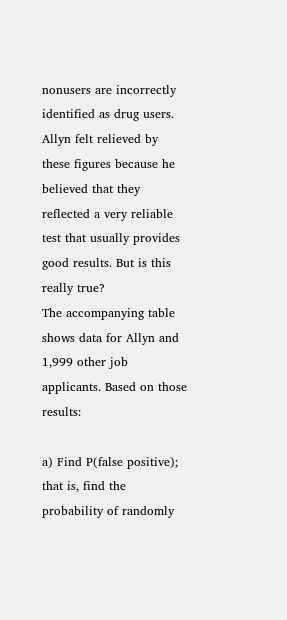nonusers are incorrectly identified as drug users. Allyn felt relieved by these figures because he believed that they reflected a very reliable test that usually provides good results. But is this really true?
The accompanying table shows data for Allyn and 1,999 other job applicants. Based on those results:

a) Find P(false positive); that is, find the probability of randomly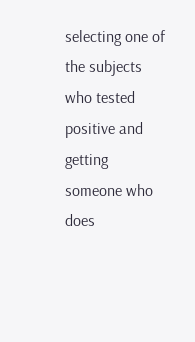selecting one of the subjects who tested positive and getting someone who does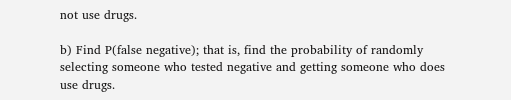not use drugs.

b) Find P(false negative); that is, find the probability of randomly selecting someone who tested negative and getting someone who does use drugs.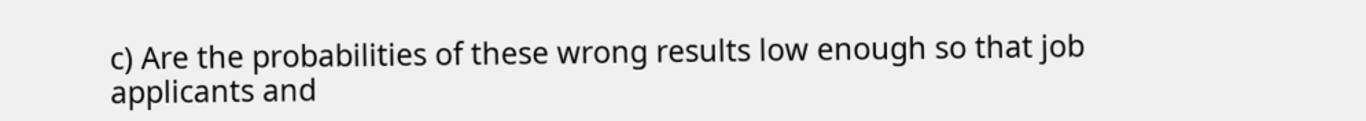c) Are the probabilities of these wrong results low enough so that job applicants and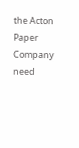the Acton Paper Company need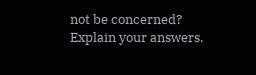not be concerned? Explain your answers.